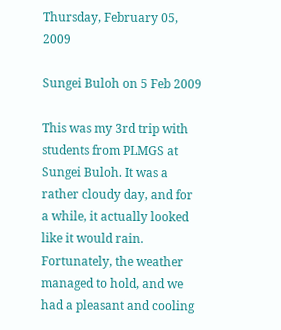Thursday, February 05, 2009

Sungei Buloh on 5 Feb 2009

This was my 3rd trip with students from PLMGS at Sungei Buloh. It was a rather cloudy day, and for a while, it actually looked like it would rain. Fortunately, the weather managed to hold, and we had a pleasant and cooling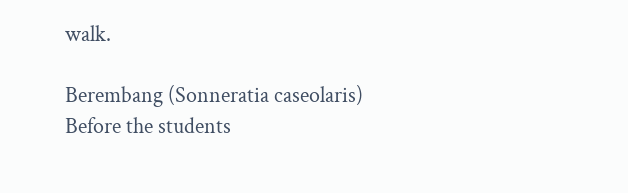walk.

Berembang (Sonneratia caseolaris)
Before the students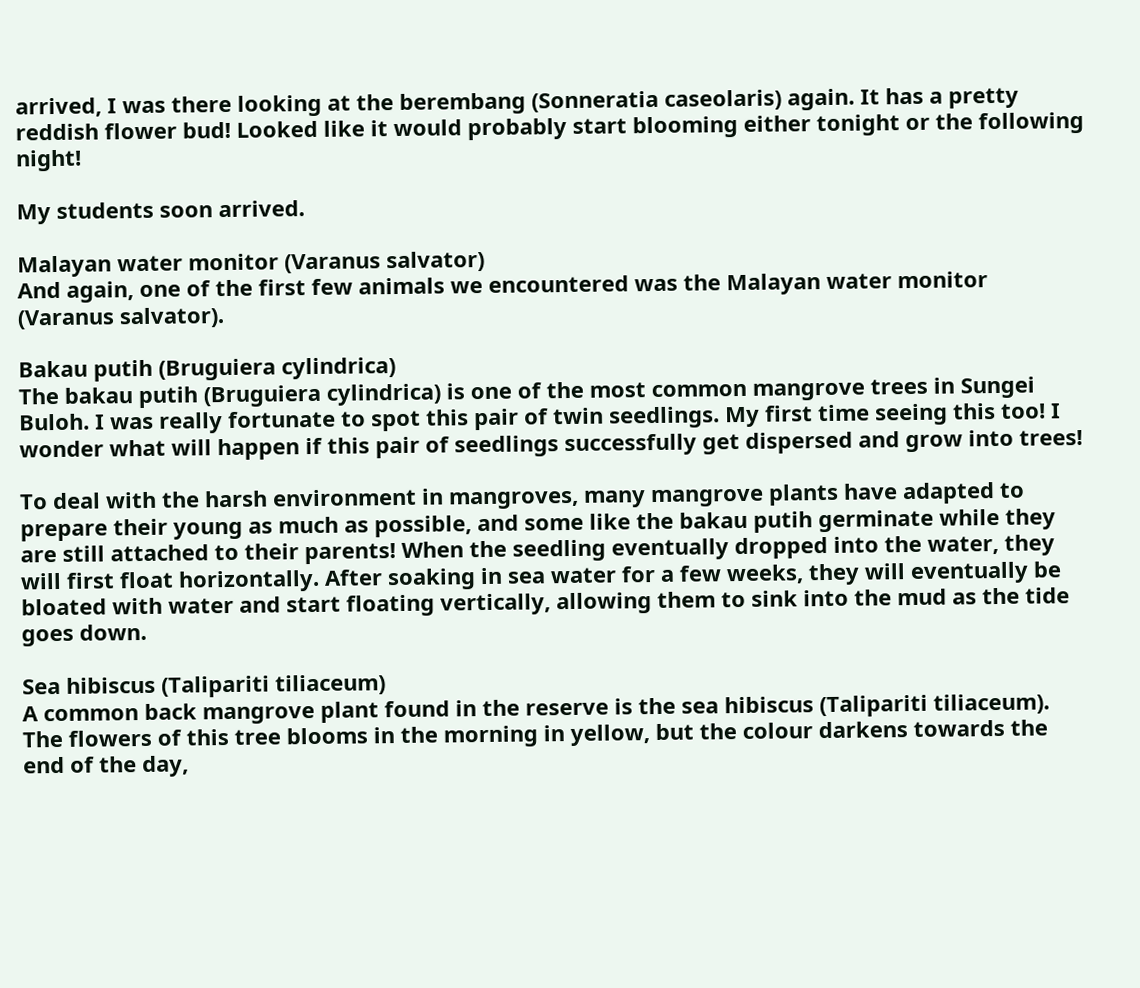arrived, I was there looking at the berembang (Sonneratia caseolaris) again. It has a pretty reddish flower bud! Looked like it would probably start blooming either tonight or the following night!

My students soon arrived.

Malayan water monitor (Varanus salvator)
And again, one of the first few animals we encountered was the Malayan water monitor (Varanus salvator).

Bakau putih (Bruguiera cylindrica)
The bakau putih (Bruguiera cylindrica) is one of the most common mangrove trees in Sungei Buloh. I was really fortunate to spot this pair of twin seedlings. My first time seeing this too! I wonder what will happen if this pair of seedlings successfully get dispersed and grow into trees!

To deal with the harsh environment in mangroves, many mangrove plants have adapted to prepare their young as much as possible, and some like the bakau putih germinate while they are still attached to their parents! When the seedling eventually dropped into the water, they will first float horizontally. After soaking in sea water for a few weeks, they will eventually be bloated with water and start floating vertically, allowing them to sink into the mud as the tide goes down.

Sea hibiscus (Talipariti tiliaceum)
A common back mangrove plant found in the reserve is the sea hibiscus (Talipariti tiliaceum). The flowers of this tree blooms in the morning in yellow, but the colour darkens towards the end of the day,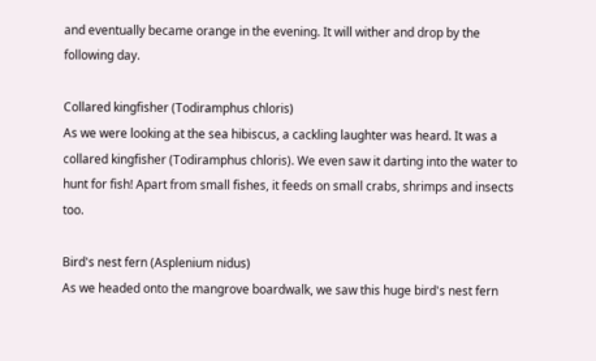and eventually became orange in the evening. It will wither and drop by the following day.

Collared kingfisher (Todiramphus chloris)
As we were looking at the sea hibiscus, a cackling laughter was heard. It was a collared kingfisher (Todiramphus chloris). We even saw it darting into the water to hunt for fish! Apart from small fishes, it feeds on small crabs, shrimps and insects too.

Bird's nest fern (Asplenium nidus)
As we headed onto the mangrove boardwalk, we saw this huge bird's nest fern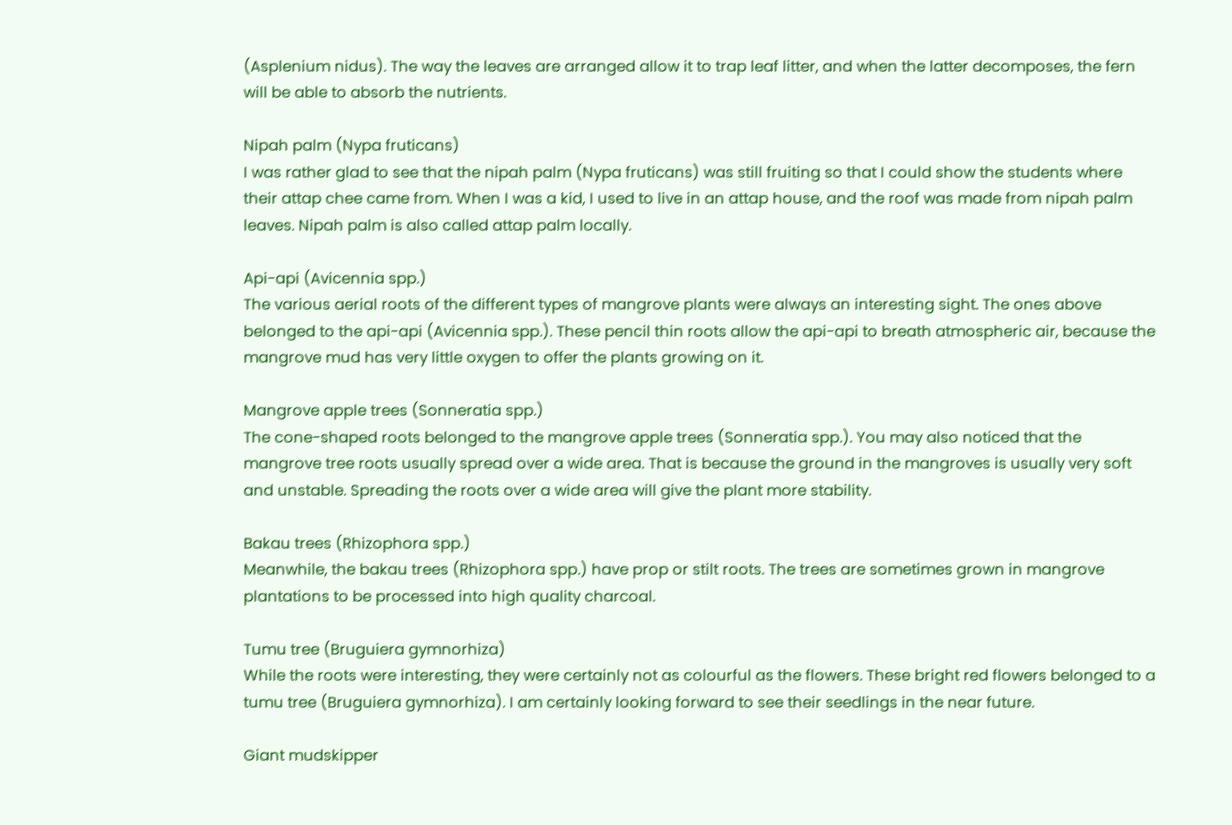(Asplenium nidus). The way the leaves are arranged allow it to trap leaf litter, and when the latter decomposes, the fern will be able to absorb the nutrients.

Nipah palm (Nypa fruticans)
I was rather glad to see that the nipah palm (Nypa fruticans) was still fruiting so that I could show the students where their attap chee came from. When I was a kid, I used to live in an attap house, and the roof was made from nipah palm leaves. Nipah palm is also called attap palm locally.

Api-api (Avicennia spp.)
The various aerial roots of the different types of mangrove plants were always an interesting sight. The ones above belonged to the api-api (Avicennia spp.). These pencil thin roots allow the api-api to breath atmospheric air, because the mangrove mud has very little oxygen to offer the plants growing on it.

Mangrove apple trees (Sonneratia spp.)
The cone-shaped roots belonged to the mangrove apple trees (Sonneratia spp.). You may also noticed that the mangrove tree roots usually spread over a wide area. That is because the ground in the mangroves is usually very soft and unstable. Spreading the roots over a wide area will give the plant more stability.

Bakau trees (Rhizophora spp.)
Meanwhile, the bakau trees (Rhizophora spp.) have prop or stilt roots. The trees are sometimes grown in mangrove plantations to be processed into high quality charcoal.

Tumu tree (Bruguiera gymnorhiza)
While the roots were interesting, they were certainly not as colourful as the flowers. These bright red flowers belonged to a tumu tree (Bruguiera gymnorhiza). I am certainly looking forward to see their seedlings in the near future.

Giant mudskipper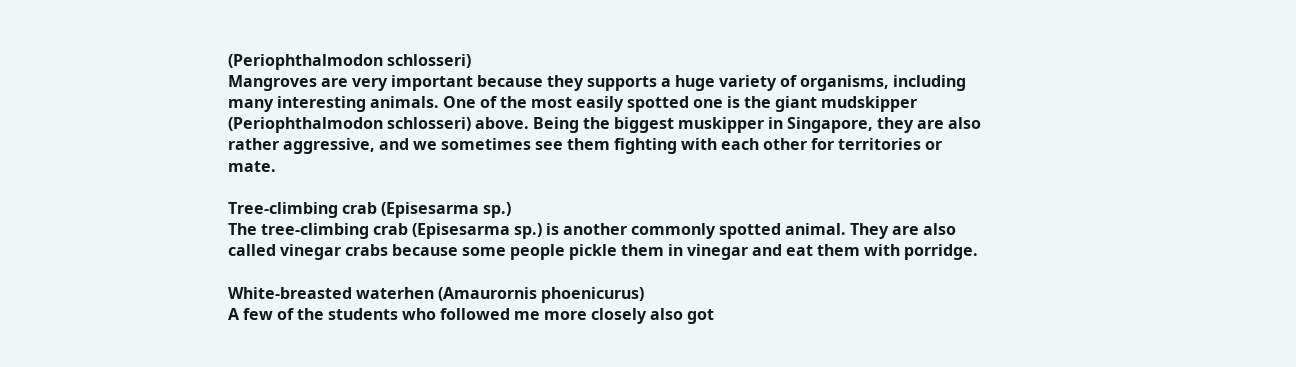(Periophthalmodon schlosseri)
Mangroves are very important because they supports a huge variety of organisms, including many interesting animals. One of the most easily spotted one is the giant mudskipper (Periophthalmodon schlosseri) above. Being the biggest muskipper in Singapore, they are also rather aggressive, and we sometimes see them fighting with each other for territories or mate.

Tree-climbing crab (Episesarma sp.)
The tree-climbing crab (Episesarma sp.) is another commonly spotted animal. They are also called vinegar crabs because some people pickle them in vinegar and eat them with porridge.

White-breasted waterhen (Amaurornis phoenicurus)
A few of the students who followed me more closely also got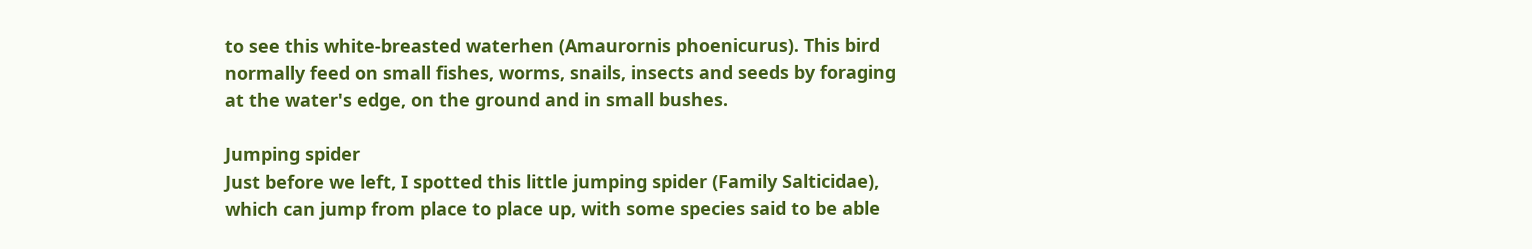to see this white-breasted waterhen (Amaurornis phoenicurus). This bird normally feed on small fishes, worms, snails, insects and seeds by foraging at the water's edge, on the ground and in small bushes.

Jumping spider
Just before we left, I spotted this little jumping spider (Family Salticidae), which can jump from place to place up, with some species said to be able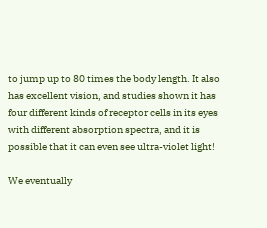to jump up to 80 times the body length. It also has excellent vision, and studies shown it has four different kinds of receptor cells in its eyes with different absorption spectra, and it is possible that it can even see ultra-violet light!

We eventually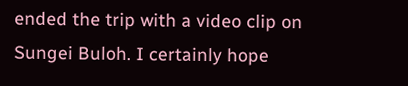ended the trip with a video clip on Sungei Buloh. I certainly hope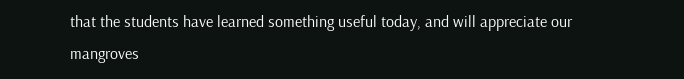that the students have learned something useful today, and will appreciate our mangroves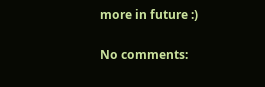more in future :)

No comments: